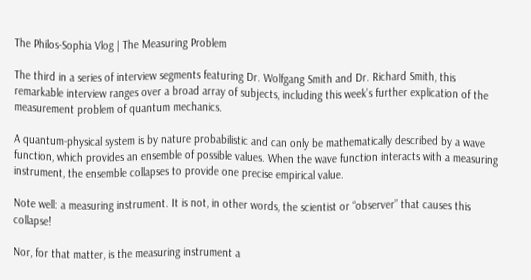The Philos-Sophia Vlog | The Measuring Problem

The third in a series of interview segments featuring Dr. Wolfgang Smith and Dr. Richard Smith, this remarkable interview ranges over a broad array of subjects, including this week’s further explication of the measurement problem of quantum mechanics.

A quantum-physical system is by nature probabilistic and can only be mathematically described by a wave function, which provides an ensemble of possible values. When the wave function interacts with a measuring instrument, the ensemble collapses to provide one precise empirical value.

Note well: a measuring instrument. It is not, in other words, the scientist or “observer” that causes this collapse!

Nor, for that matter, is the measuring instrument a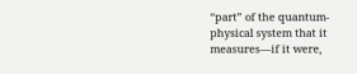“part” of the quantum-physical system that it measures—if it were,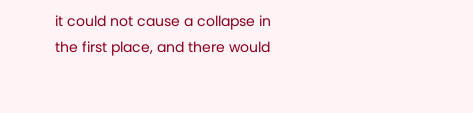it could not cause a collapse in the first place, and there would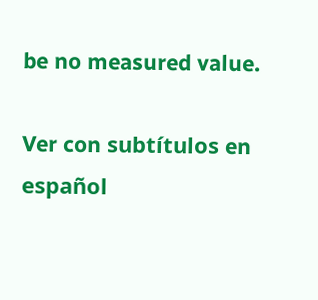be no measured value.

Ver con subtítulos en español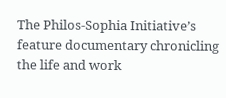The Philos-Sophia Initiative’s feature documentary chronicling the life and work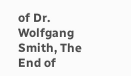of Dr. Wolfgang Smith, The End of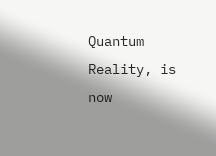Quantum Reality, is now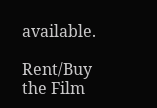available.

Rent/Buy the Film